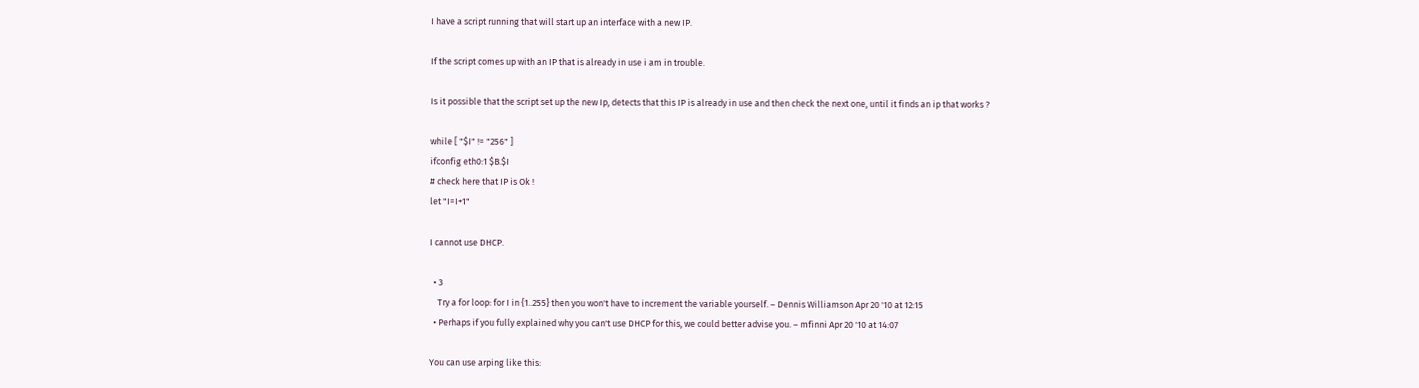I have a script running that will start up an interface with a new IP.

If the script comes up with an IP that is already in use i am in trouble.

Is it possible that the script set up the new Ip, detects that this IP is already in use and then check the next one, until it finds an ip that works ?

while [ "$I" != "256" ]
ifconfig eth0:1 $B.$I
# check here that IP is Ok !
let "I=I+1"

I cannot use DHCP.

  • 3
    Try a for loop: for I in {1..255} then you won't have to increment the variable yourself. – Dennis Williamson Apr 20 '10 at 12:15
  • Perhaps if you fully explained why you can't use DHCP for this, we could better advise you. – mfinni Apr 20 '10 at 14:07

You can use arping like this: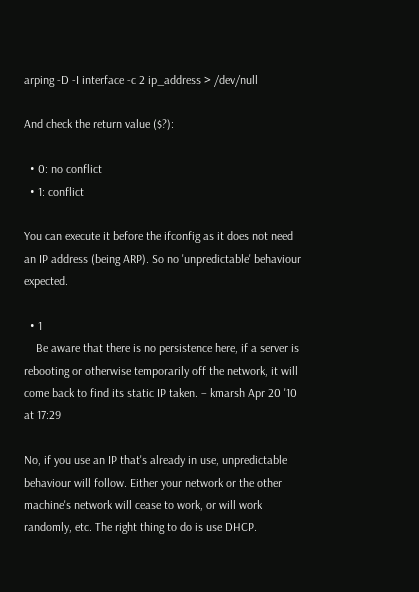arping -D -I interface -c 2 ip_address > /dev/null

And check the return value ($?):

  • 0: no conflict
  • 1: conflict

You can execute it before the ifconfig as it does not need an IP address (being ARP). So no 'unpredictable' behaviour expected.

  • 1
    Be aware that there is no persistence here, if a server is rebooting or otherwise temporarily off the network, it will come back to find its static IP taken. – kmarsh Apr 20 '10 at 17:29

No, if you use an IP that's already in use, unpredictable behaviour will follow. Either your network or the other machine's network will cease to work, or will work randomly, etc. The right thing to do is use DHCP.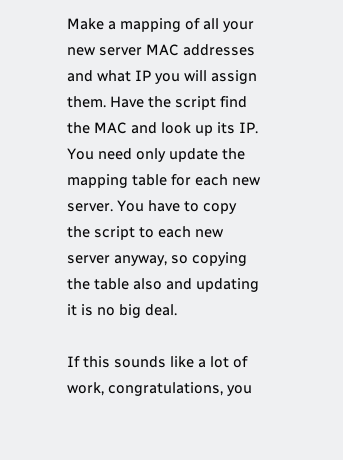Make a mapping of all your new server MAC addresses and what IP you will assign them. Have the script find the MAC and look up its IP. You need only update the mapping table for each new server. You have to copy the script to each new server anyway, so copying the table also and updating it is no big deal.

If this sounds like a lot of work, congratulations, you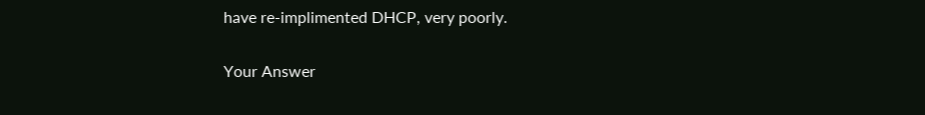have re-implimented DHCP, very poorly.

Your Answer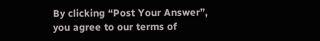By clicking “Post Your Answer”, you agree to our terms of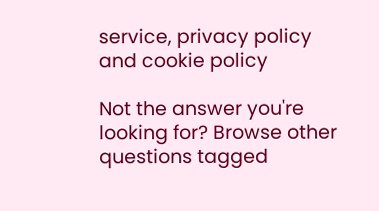service, privacy policy and cookie policy

Not the answer you're looking for? Browse other questions tagged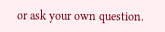or ask your own question.